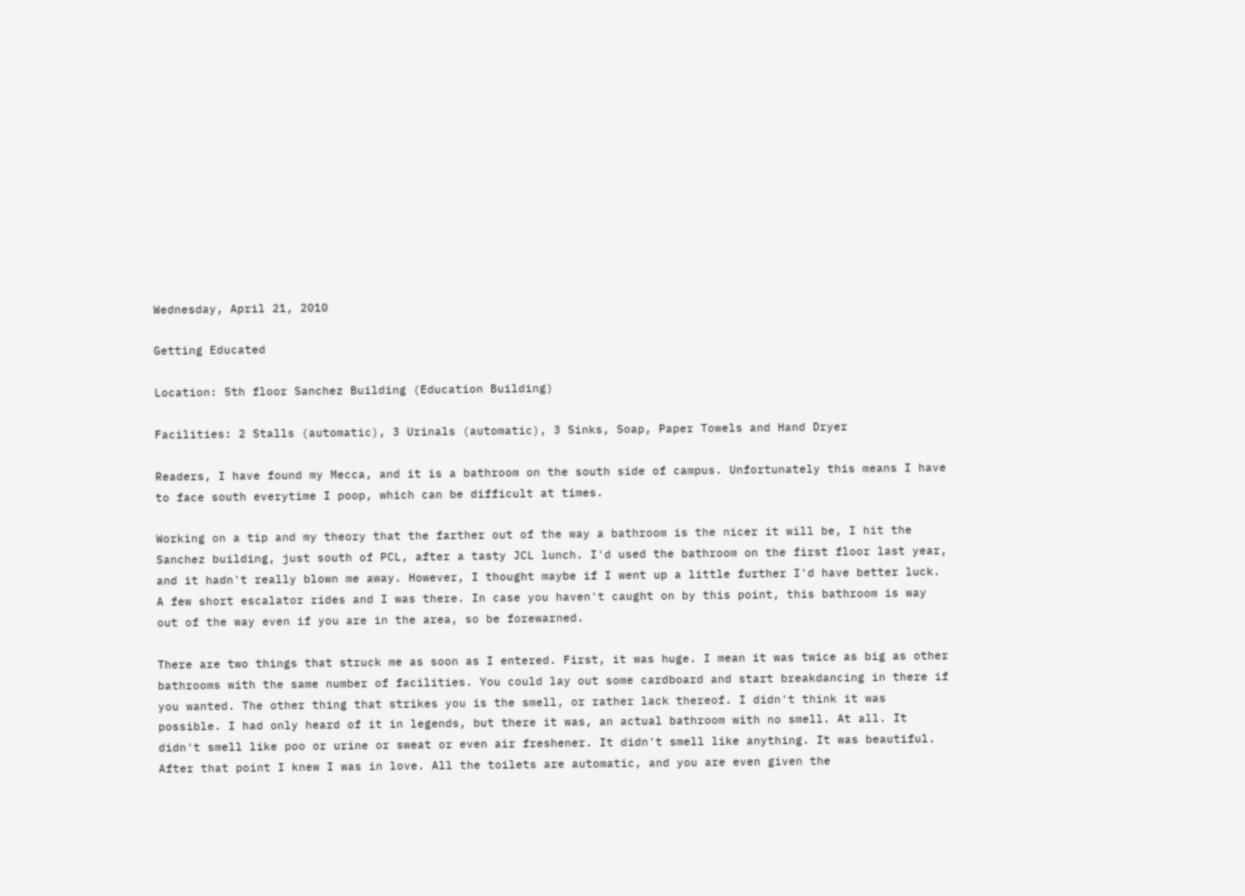Wednesday, April 21, 2010

Getting Educated

Location: 5th floor Sanchez Building (Education Building)

Facilities: 2 Stalls (automatic), 3 Urinals (automatic), 3 Sinks, Soap, Paper Towels and Hand Dryer

Readers, I have found my Mecca, and it is a bathroom on the south side of campus. Unfortunately this means I have to face south everytime I poop, which can be difficult at times.

Working on a tip and my theory that the farther out of the way a bathroom is the nicer it will be, I hit the Sanchez building, just south of PCL, after a tasty JCL lunch. I'd used the bathroom on the first floor last year, and it hadn't really blown me away. However, I thought maybe if I went up a little further I'd have better luck. A few short escalator rides and I was there. In case you haven't caught on by this point, this bathroom is way out of the way even if you are in the area, so be forewarned.

There are two things that struck me as soon as I entered. First, it was huge. I mean it was twice as big as other bathrooms with the same number of facilities. You could lay out some cardboard and start breakdancing in there if you wanted. The other thing that strikes you is the smell, or rather lack thereof. I didn't think it was possible. I had only heard of it in legends, but there it was, an actual bathroom with no smell. At all. It didn't smell like poo or urine or sweat or even air freshener. It didn't smell like anything. It was beautiful. After that point I knew I was in love. All the toilets are automatic, and you are even given the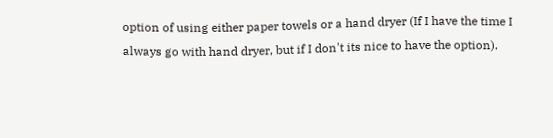option of using either paper towels or a hand dryer (If I have the time I always go with hand dryer, but if I don't its nice to have the option).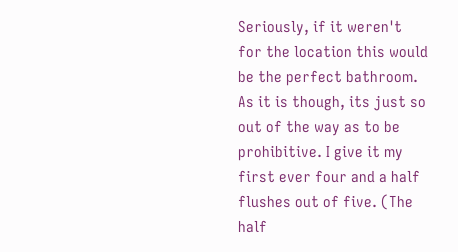Seriously, if it weren't for the location this would be the perfect bathroom. As it is though, its just so out of the way as to be prohibitive. I give it my first ever four and a half flushes out of five. (The half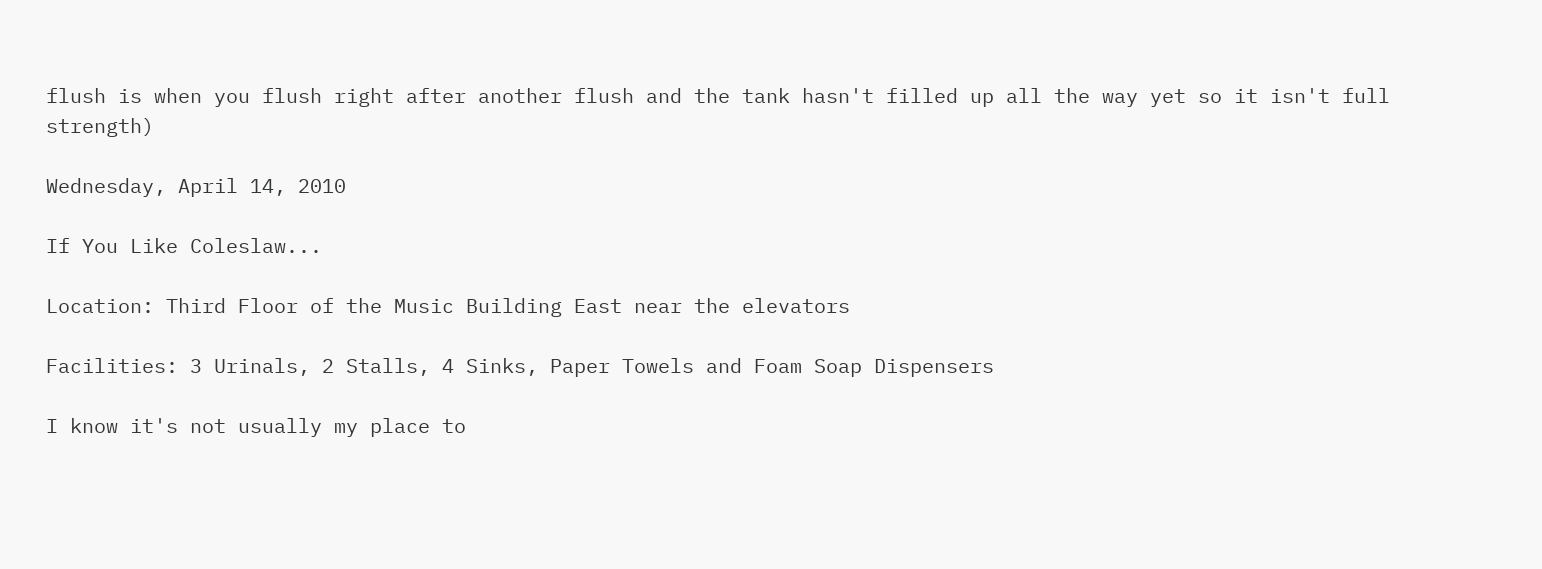flush is when you flush right after another flush and the tank hasn't filled up all the way yet so it isn't full strength)

Wednesday, April 14, 2010

If You Like Coleslaw...

Location: Third Floor of the Music Building East near the elevators

Facilities: 3 Urinals, 2 Stalls, 4 Sinks, Paper Towels and Foam Soap Dispensers

I know it's not usually my place to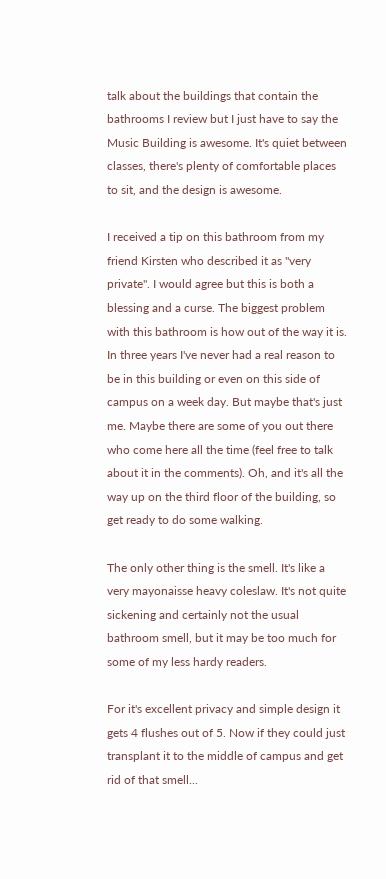talk about the buildings that contain the bathrooms I review but I just have to say the Music Building is awesome. It's quiet between classes, there's plenty of comfortable places to sit, and the design is awesome.

I received a tip on this bathroom from my friend Kirsten who described it as "very private". I would agree but this is both a blessing and a curse. The biggest problem with this bathroom is how out of the way it is. In three years I've never had a real reason to be in this building or even on this side of campus on a week day. But maybe that's just me. Maybe there are some of you out there who come here all the time (feel free to talk about it in the comments). Oh, and it's all the way up on the third floor of the building, so get ready to do some walking.

The only other thing is the smell. It's like a very mayonaisse heavy coleslaw. It's not quite sickening and certainly not the usual bathroom smell, but it may be too much for some of my less hardy readers.

For it's excellent privacy and simple design it gets 4 flushes out of 5. Now if they could just transplant it to the middle of campus and get rid of that smell...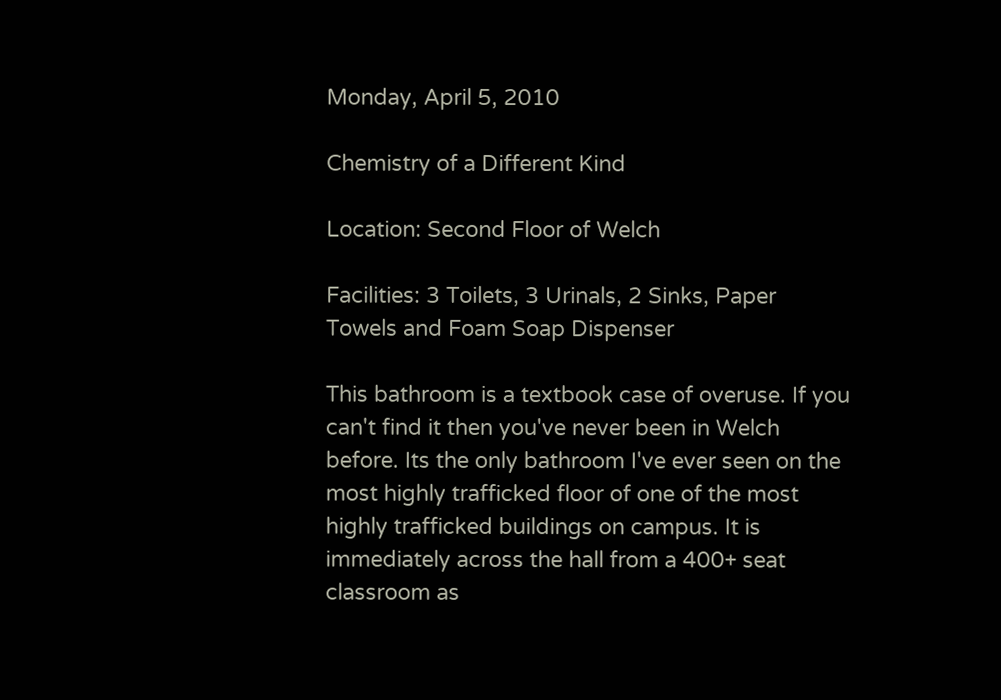Monday, April 5, 2010

Chemistry of a Different Kind

Location: Second Floor of Welch

Facilities: 3 Toilets, 3 Urinals, 2 Sinks, Paper Towels and Foam Soap Dispenser

This bathroom is a textbook case of overuse. If you can't find it then you've never been in Welch before. Its the only bathroom I've ever seen on the most highly trafficked floor of one of the most highly trafficked buildings on campus. It is immediately across the hall from a 400+ seat classroom as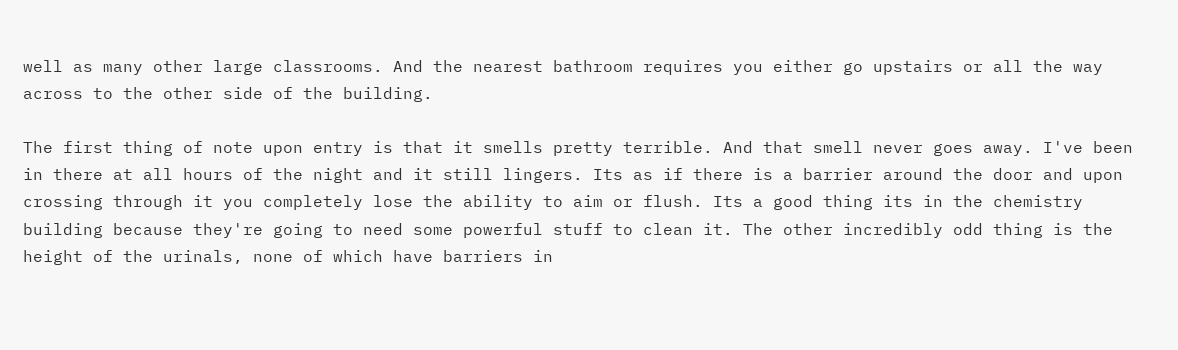well as many other large classrooms. And the nearest bathroom requires you either go upstairs or all the way across to the other side of the building.

The first thing of note upon entry is that it smells pretty terrible. And that smell never goes away. I've been in there at all hours of the night and it still lingers. Its as if there is a barrier around the door and upon crossing through it you completely lose the ability to aim or flush. Its a good thing its in the chemistry building because they're going to need some powerful stuff to clean it. The other incredibly odd thing is the height of the urinals, none of which have barriers in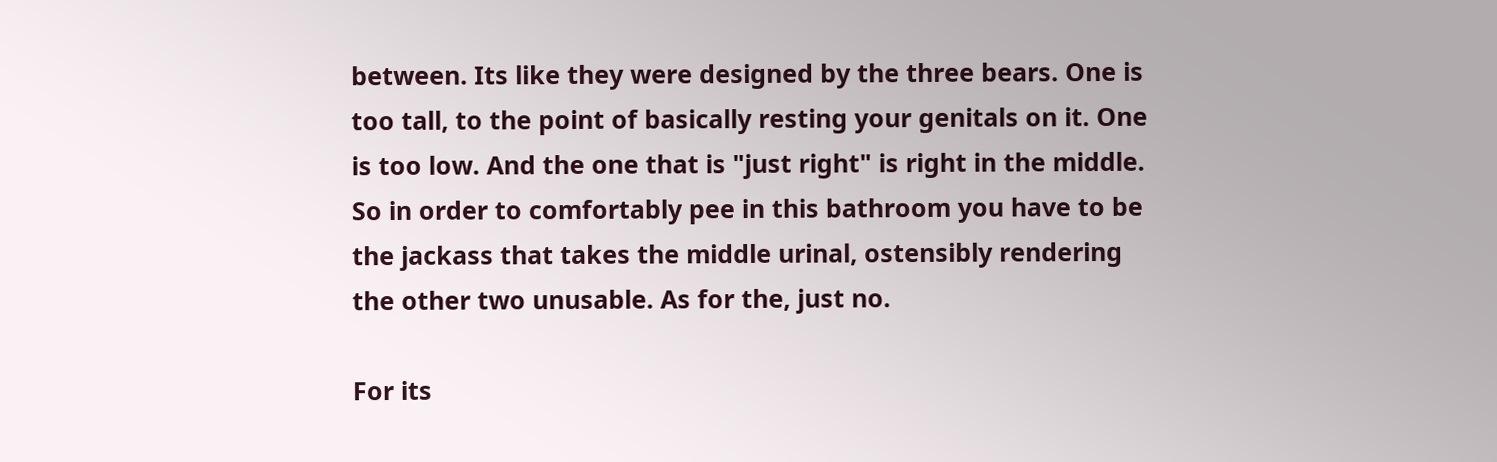between. Its like they were designed by the three bears. One is too tall, to the point of basically resting your genitals on it. One is too low. And the one that is "just right" is right in the middle. So in order to comfortably pee in this bathroom you have to be the jackass that takes the middle urinal, ostensibly rendering the other two unusable. As for the, just no.

For its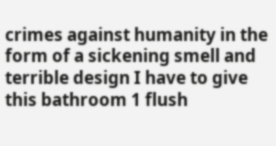crimes against humanity in the form of a sickening smell and terrible design I have to give this bathroom 1 flush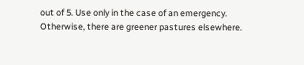out of 5. Use only in the case of an emergency. Otherwise, there are greener pastures elsewhere.